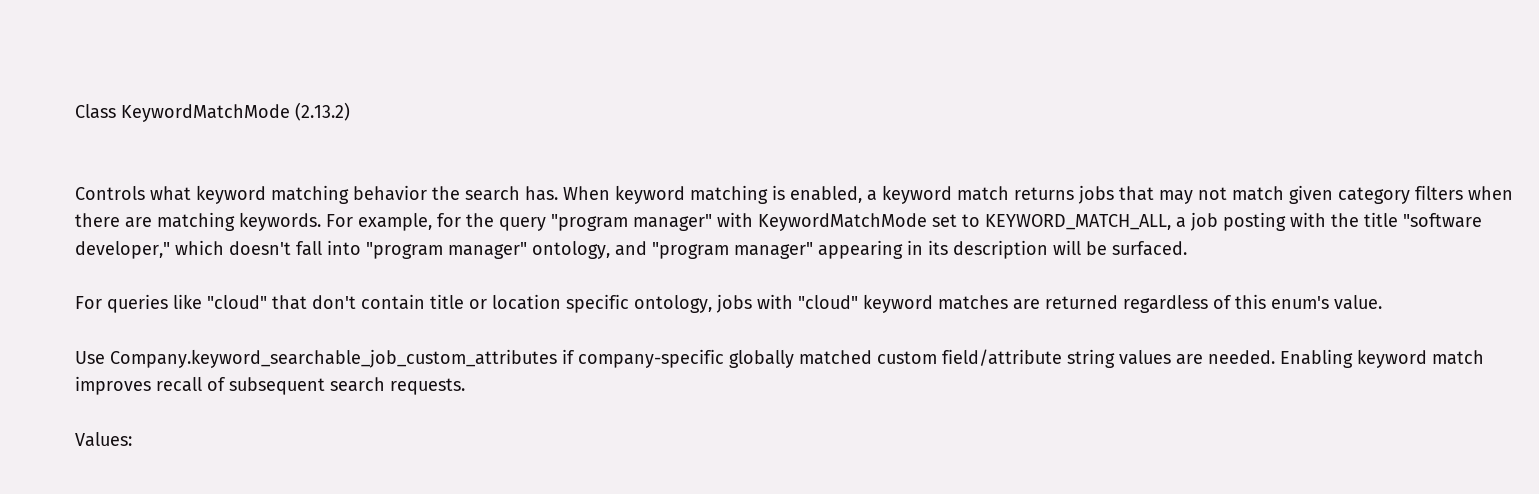Class KeywordMatchMode (2.13.2)


Controls what keyword matching behavior the search has. When keyword matching is enabled, a keyword match returns jobs that may not match given category filters when there are matching keywords. For example, for the query "program manager" with KeywordMatchMode set to KEYWORD_MATCH_ALL, a job posting with the title "software developer," which doesn't fall into "program manager" ontology, and "program manager" appearing in its description will be surfaced.

For queries like "cloud" that don't contain title or location specific ontology, jobs with "cloud" keyword matches are returned regardless of this enum's value.

Use Company.keyword_searchable_job_custom_attributes if company-specific globally matched custom field/attribute string values are needed. Enabling keyword match improves recall of subsequent search requests.

Values: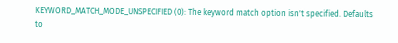KEYWORD_MATCH_MODE_UNSPECIFIED (0): The keyword match option isn't specified. Defaults to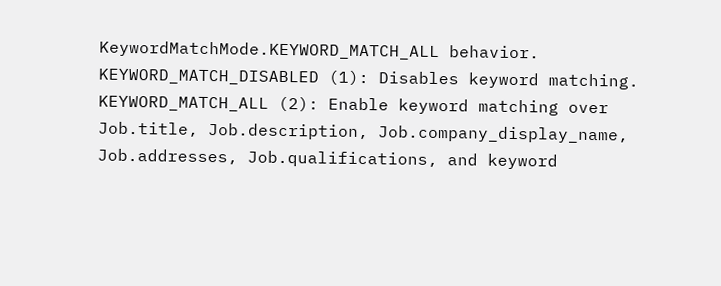KeywordMatchMode.KEYWORD_MATCH_ALL behavior. KEYWORD_MATCH_DISABLED (1): Disables keyword matching. KEYWORD_MATCH_ALL (2): Enable keyword matching over Job.title, Job.description, Job.company_display_name, Job.addresses, Job.qualifications, and keyword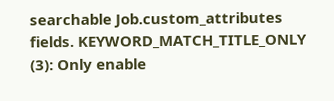searchable Job.custom_attributes fields. KEYWORD_MATCH_TITLE_ONLY (3): Only enable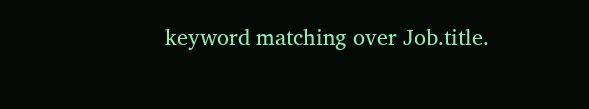keyword matching over Job.title.